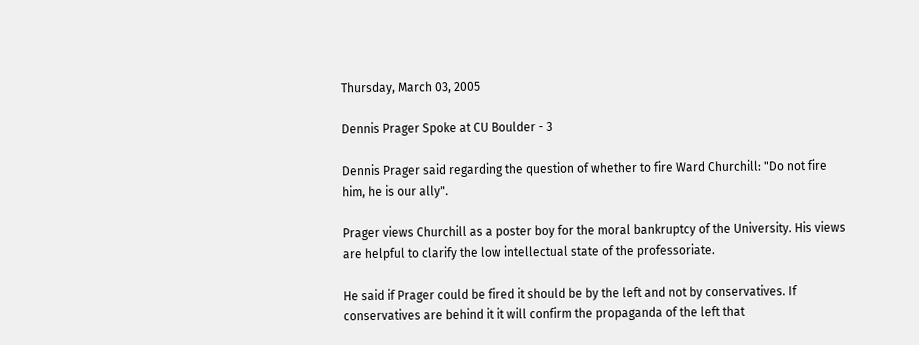Thursday, March 03, 2005

Dennis Prager Spoke at CU Boulder - 3

Dennis Prager said regarding the question of whether to fire Ward Churchill: "Do not fire him, he is our ally".

Prager views Churchill as a poster boy for the moral bankruptcy of the University. His views are helpful to clarify the low intellectual state of the professoriate.

He said if Prager could be fired it should be by the left and not by conservatives. If conservatives are behind it it will confirm the propaganda of the left that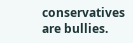conservatives are bullies.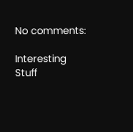No comments:

Interesting Stuff